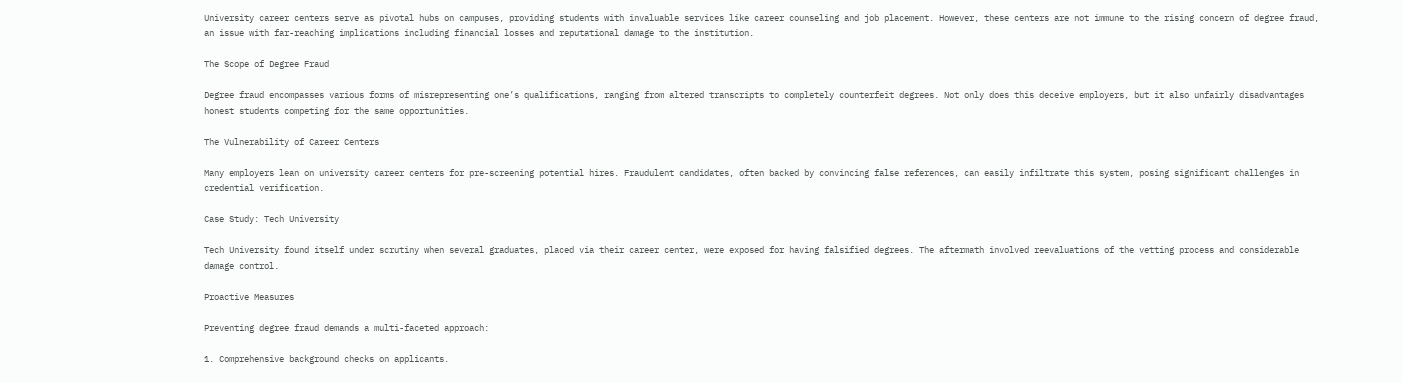University career centers serve as pivotal hubs on campuses, providing students with invaluable services like career counseling and job placement. However, these centers are not immune to the rising concern of degree fraud, an issue with far-reaching implications including financial losses and reputational damage to the institution.

The Scope of Degree Fraud

Degree fraud encompasses various forms of misrepresenting one’s qualifications, ranging from altered transcripts to completely counterfeit degrees. Not only does this deceive employers, but it also unfairly disadvantages honest students competing for the same opportunities.

The Vulnerability of Career Centers

Many employers lean on university career centers for pre-screening potential hires. Fraudulent candidates, often backed by convincing false references, can easily infiltrate this system, posing significant challenges in credential verification.

Case Study: Tech University

Tech University found itself under scrutiny when several graduates, placed via their career center, were exposed for having falsified degrees. The aftermath involved reevaluations of the vetting process and considerable damage control.

Proactive Measures

Preventing degree fraud demands a multi-faceted approach:

1. Comprehensive background checks on applicants.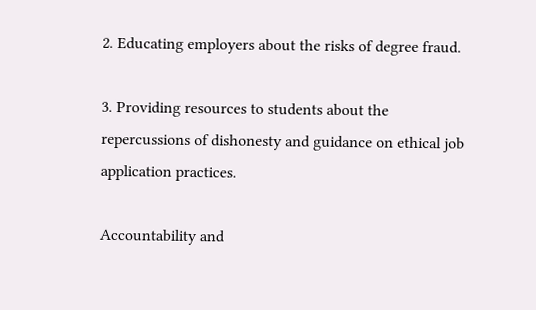2. Educating employers about the risks of degree fraud.

3. Providing resources to students about the repercussions of dishonesty and guidance on ethical job application practices.

Accountability and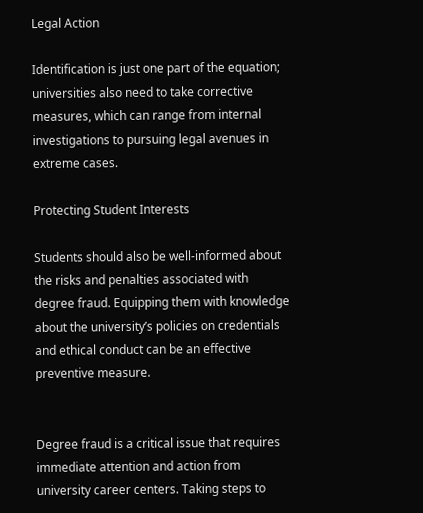Legal Action

Identification is just one part of the equation; universities also need to take corrective measures, which can range from internal investigations to pursuing legal avenues in extreme cases.

Protecting Student Interests

Students should also be well-informed about the risks and penalties associated with degree fraud. Equipping them with knowledge about the university’s policies on credentials and ethical conduct can be an effective preventive measure.


Degree fraud is a critical issue that requires immediate attention and action from university career centers. Taking steps to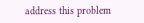address this problem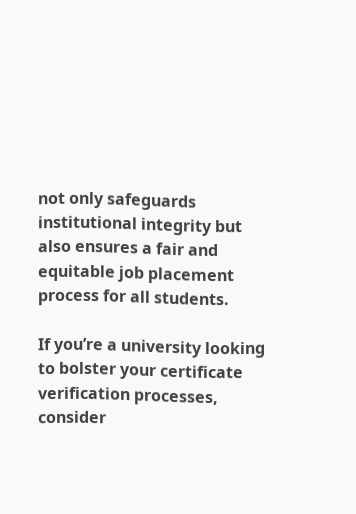not only safeguards institutional integrity but also ensures a fair and equitable job placement process for all students.

If you’re a university looking to bolster your certificate verification processes, consider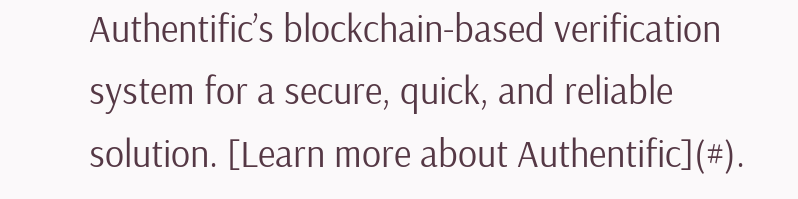Authentific’s blockchain-based verification system for a secure, quick, and reliable solution. [Learn more about Authentific](#).